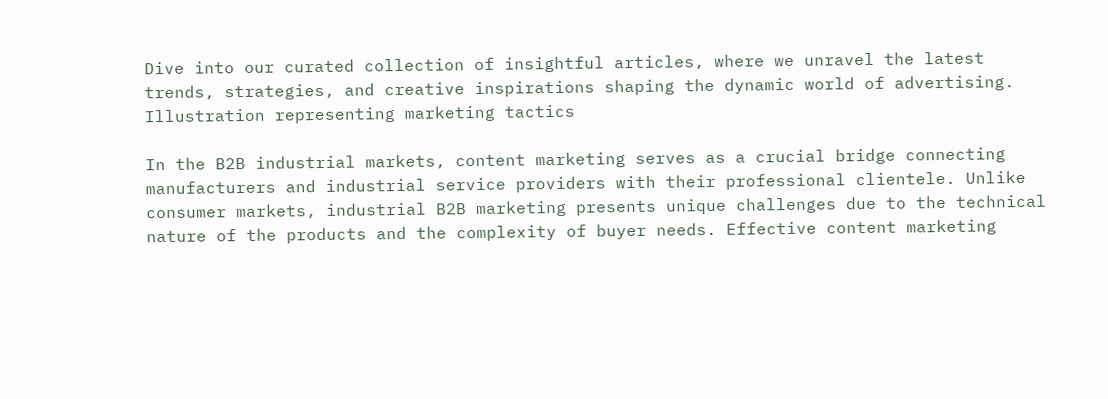Dive into our curated collection of insightful articles, where we unravel the latest trends, strategies, and creative inspirations shaping the dynamic world of advertising.
Illustration representing marketing tactics

In the B2B industrial markets, content marketing serves as a crucial bridge connecting manufacturers and industrial service providers with their professional clientele. Unlike consumer markets, industrial B2B marketing presents unique challenges due to the technical nature of the products and the complexity of buyer needs. Effective content marketing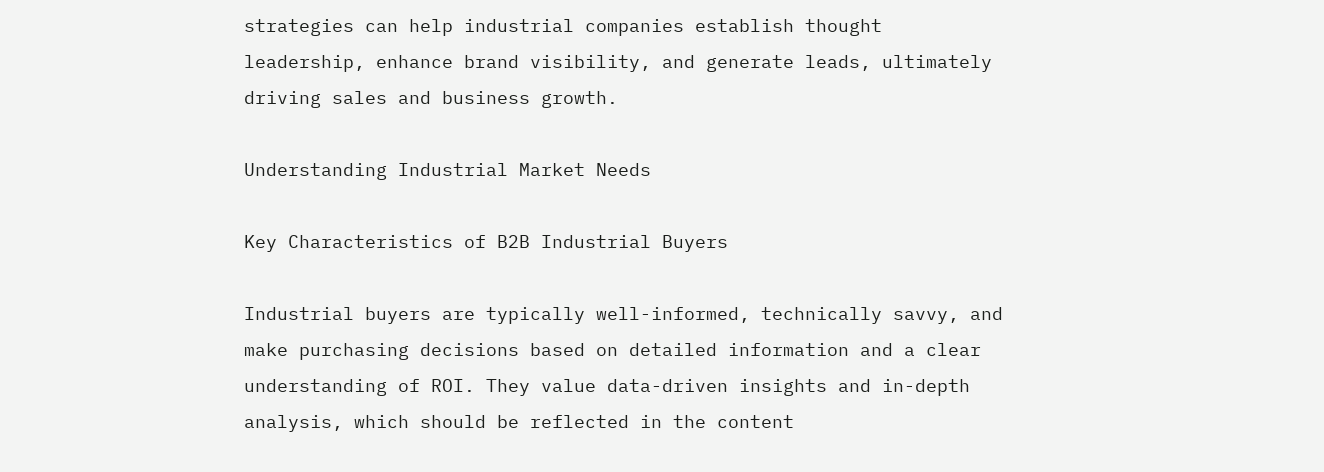strategies can help industrial companies establish thought leadership, enhance brand visibility, and generate leads, ultimately driving sales and business growth.

Understanding Industrial Market Needs

Key Characteristics of B2B Industrial Buyers

Industrial buyers are typically well-informed, technically savvy, and make purchasing decisions based on detailed information and a clear understanding of ROI. They value data-driven insights and in-depth analysis, which should be reflected in the content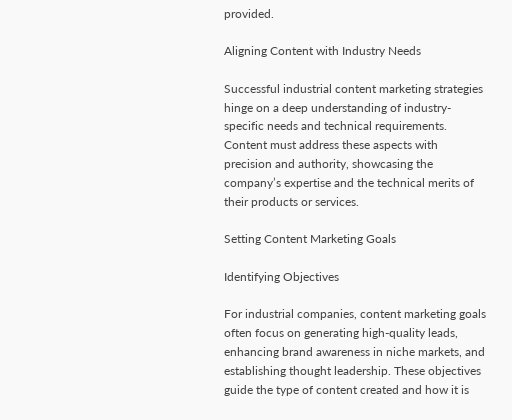provided.

Aligning Content with Industry Needs

Successful industrial content marketing strategies hinge on a deep understanding of industry-specific needs and technical requirements. Content must address these aspects with precision and authority, showcasing the company’s expertise and the technical merits of their products or services.

Setting Content Marketing Goals

Identifying Objectives

For industrial companies, content marketing goals often focus on generating high-quality leads, enhancing brand awareness in niche markets, and establishing thought leadership. These objectives guide the type of content created and how it is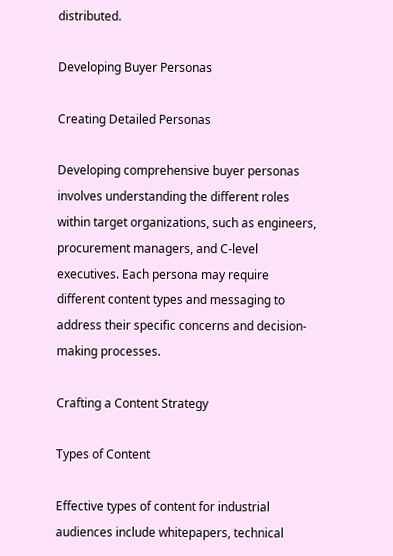distributed.

Developing Buyer Personas

Creating Detailed Personas

Developing comprehensive buyer personas involves understanding the different roles within target organizations, such as engineers, procurement managers, and C-level executives. Each persona may require different content types and messaging to address their specific concerns and decision-making processes.

Crafting a Content Strategy

Types of Content

Effective types of content for industrial audiences include whitepapers, technical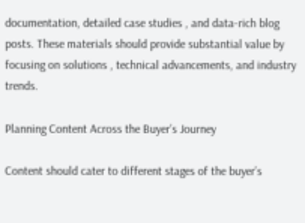documentation, detailed case studies , and data-rich blog posts. These materials should provide substantial value by focusing on solutions , technical advancements, and industry trends.

Planning Content Across the Buyer’s Journey

Content should cater to different stages of the buyer’s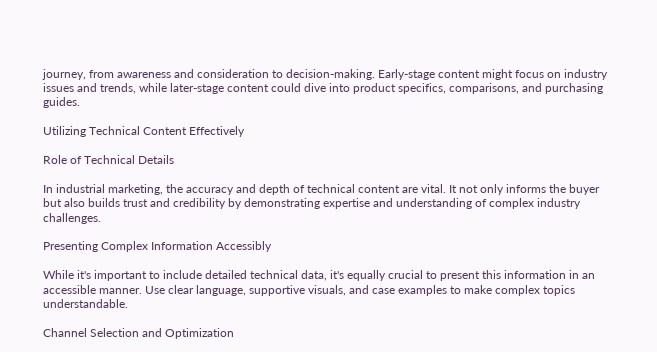journey, from awareness and consideration to decision-making. Early-stage content might focus on industry issues and trends, while later-stage content could dive into product specifics, comparisons, and purchasing guides.

Utilizing Technical Content Effectively

Role of Technical Details

In industrial marketing, the accuracy and depth of technical content are vital. It not only informs the buyer but also builds trust and credibility by demonstrating expertise and understanding of complex industry challenges.

Presenting Complex Information Accessibly

While it's important to include detailed technical data, it's equally crucial to present this information in an accessible manner. Use clear language, supportive visuals, and case examples to make complex topics understandable.

Channel Selection and Optimization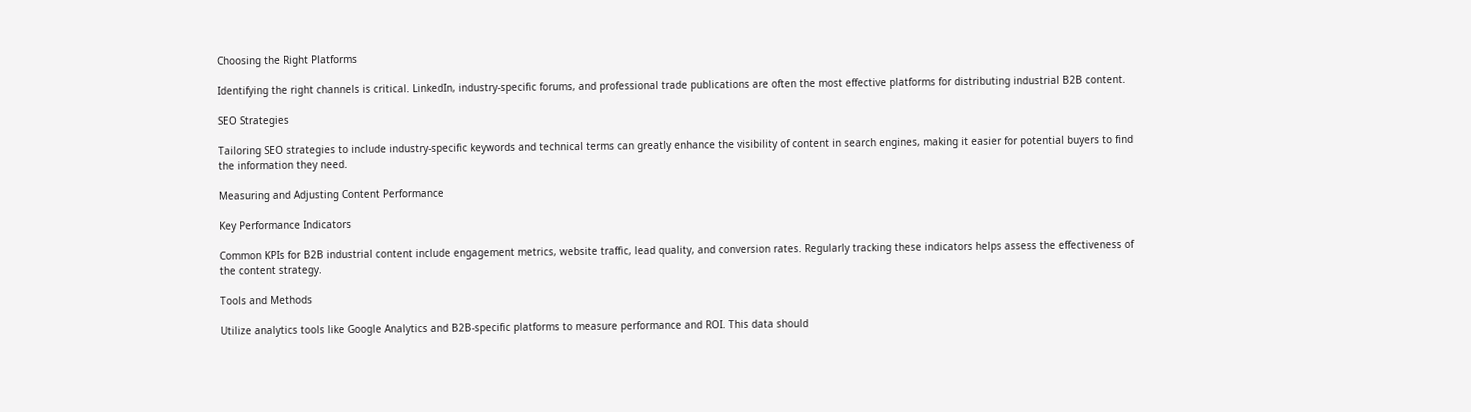Choosing the Right Platforms

Identifying the right channels is critical. LinkedIn, industry-specific forums, and professional trade publications are often the most effective platforms for distributing industrial B2B content.

SEO Strategies

Tailoring SEO strategies to include industry-specific keywords and technical terms can greatly enhance the visibility of content in search engines, making it easier for potential buyers to find the information they need.

Measuring and Adjusting Content Performance

Key Performance Indicators

Common KPIs for B2B industrial content include engagement metrics, website traffic, lead quality, and conversion rates. Regularly tracking these indicators helps assess the effectiveness of the content strategy.

Tools and Methods

Utilize analytics tools like Google Analytics and B2B-specific platforms to measure performance and ROI. This data should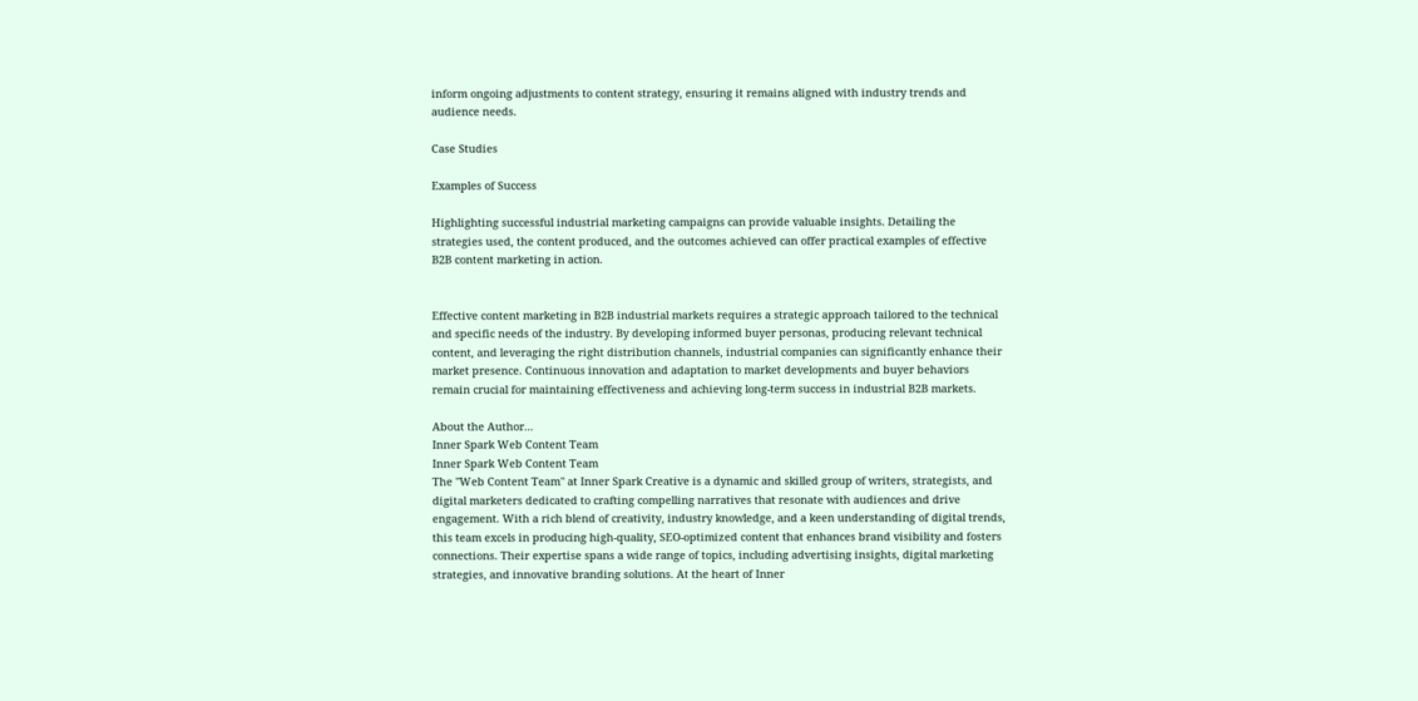inform ongoing adjustments to content strategy, ensuring it remains aligned with industry trends and audience needs.

Case Studies

Examples of Success

Highlighting successful industrial marketing campaigns can provide valuable insights. Detailing the strategies used, the content produced, and the outcomes achieved can offer practical examples of effective B2B content marketing in action.


Effective content marketing in B2B industrial markets requires a strategic approach tailored to the technical and specific needs of the industry. By developing informed buyer personas, producing relevant technical content, and leveraging the right distribution channels, industrial companies can significantly enhance their market presence. Continuous innovation and adaptation to market developments and buyer behaviors remain crucial for maintaining effectiveness and achieving long-term success in industrial B2B markets.

About the Author...
Inner Spark Web Content Team
Inner Spark Web Content Team
The "Web Content Team" at Inner Spark Creative is a dynamic and skilled group of writers, strategists, and digital marketers dedicated to crafting compelling narratives that resonate with audiences and drive engagement. With a rich blend of creativity, industry knowledge, and a keen understanding of digital trends, this team excels in producing high-quality, SEO-optimized content that enhances brand visibility and fosters connections. Their expertise spans a wide range of topics, including advertising insights, digital marketing strategies, and innovative branding solutions. At the heart of Inner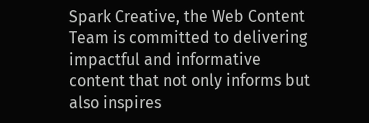Spark Creative, the Web Content Team is committed to delivering impactful and informative content that not only informs but also inspires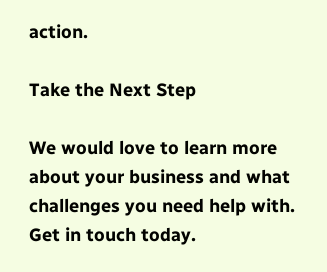action.

Take the Next Step

We would love to learn more about your business and what challenges you need help with. Get in touch today.